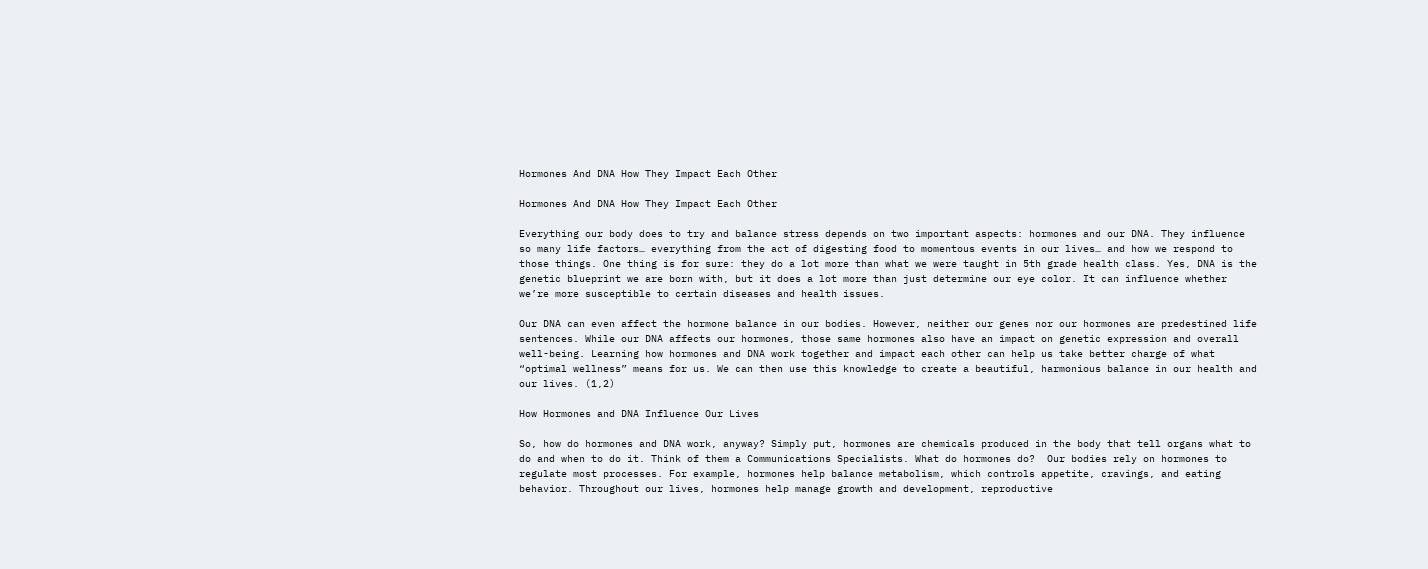Hormones And DNA How They Impact Each Other

Hormones And DNA How They Impact Each Other

Everything our body does to try and balance stress depends on two important aspects: hormones and our DNA. They influence so many life factors… everything from the act of digesting food to momentous events in our lives… and how we respond to those things. One thing is for sure: they do a lot more than what we were taught in 5th grade health class. Yes, DNA is the genetic blueprint we are born with, but it does a lot more than just determine our eye color. It can influence whether we’re more susceptible to certain diseases and health issues.

Our DNA can even affect the hormone balance in our bodies. However, neither our genes nor our hormones are predestined life sentences. While our DNA affects our hormones, those same hormones also have an impact on genetic expression and overall well-being. Learning how hormones and DNA work together and impact each other can help us take better charge of what “optimal wellness” means for us. We can then use this knowledge to create a beautiful, harmonious balance in our health and our lives. (1,2)

How Hormones and DNA Influence Our Lives

So, how do hormones and DNA work, anyway? Simply put, hormones are chemicals produced in the body that tell organs what to do and when to do it. Think of them a Communications Specialists. What do hormones do?  Our bodies rely on hormones to regulate most processes. For example, hormones help balance metabolism, which controls appetite, cravings, and eating behavior. Throughout our lives, hormones help manage growth and development, reproductive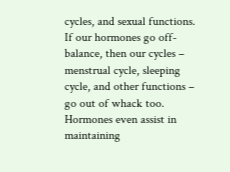cycles, and sexual functions. If our hormones go off-balance, then our cycles – menstrual cycle, sleeping cycle, and other functions – go out of whack too. Hormones even assist in maintaining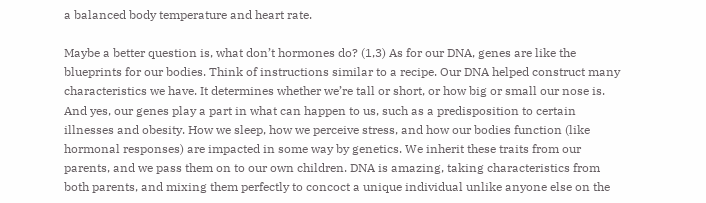a balanced body temperature and heart rate.

Maybe a better question is, what don’t hormones do? (1,3) As for our DNA, genes are like the blueprints for our bodies. Think of instructions similar to a recipe. Our DNA helped construct many characteristics we have. It determines whether we’re tall or short, or how big or small our nose is. And yes, our genes play a part in what can happen to us, such as a predisposition to certain illnesses and obesity. How we sleep, how we perceive stress, and how our bodies function (like hormonal responses) are impacted in some way by genetics. We inherit these traits from our parents, and we pass them on to our own children. DNA is amazing, taking characteristics from both parents, and mixing them perfectly to concoct a unique individual unlike anyone else on the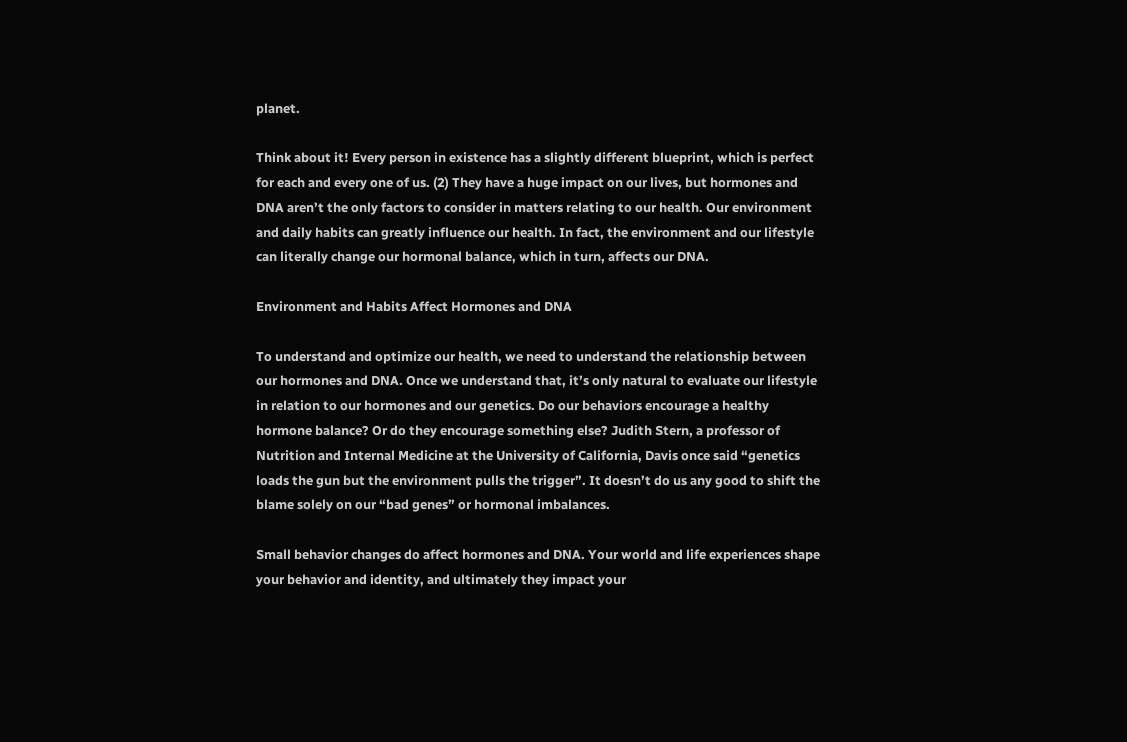planet.

Think about it! Every person in existence has a slightly different blueprint, which is perfect for each and every one of us. (2) They have a huge impact on our lives, but hormones and DNA aren’t the only factors to consider in matters relating to our health. Our environment and daily habits can greatly influence our health. In fact, the environment and our lifestyle can literally change our hormonal balance, which in turn, affects our DNA.

Environment and Habits Affect Hormones and DNA

To understand and optimize our health, we need to understand the relationship between our hormones and DNA. Once we understand that, it’s only natural to evaluate our lifestyle in relation to our hormones and our genetics. Do our behaviors encourage a healthy hormone balance? Or do they encourage something else? Judith Stern, a professor of Nutrition and Internal Medicine at the University of California, Davis once said “genetics loads the gun but the environment pulls the trigger”. It doesn’t do us any good to shift the blame solely on our “bad genes” or hormonal imbalances.

Small behavior changes do affect hormones and DNA. Your world and life experiences shape your behavior and identity, and ultimately they impact your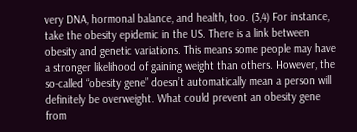very DNA, hormonal balance, and health, too. (3,4) For instance, take the obesity epidemic in the US. There is a link between obesity and genetic variations. This means some people may have a stronger likelihood of gaining weight than others. However, the so-called “obesity gene” doesn’t automatically mean a person will definitely be overweight. What could prevent an obesity gene from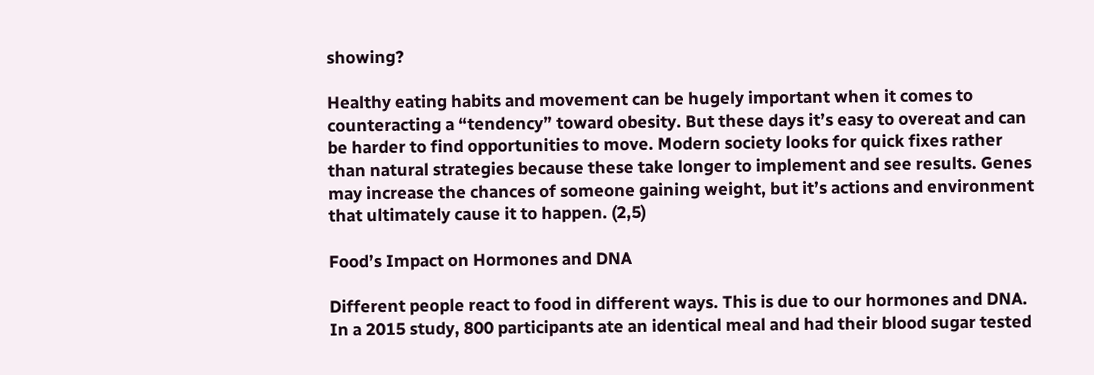showing?

Healthy eating habits and movement can be hugely important when it comes to counteracting a “tendency” toward obesity. But these days it’s easy to overeat and can be harder to find opportunities to move. Modern society looks for quick fixes rather than natural strategies because these take longer to implement and see results. Genes may increase the chances of someone gaining weight, but it’s actions and environment that ultimately cause it to happen. (2,5)

Food’s Impact on Hormones and DNA

Different people react to food in different ways. This is due to our hormones and DNA. In a 2015 study, 800 participants ate an identical meal and had their blood sugar tested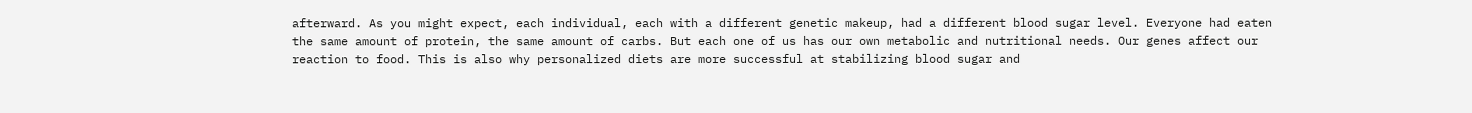afterward. As you might expect, each individual, each with a different genetic makeup, had a different blood sugar level. Everyone had eaten the same amount of protein, the same amount of carbs. But each one of us has our own metabolic and nutritional needs. Our genes affect our reaction to food. This is also why personalized diets are more successful at stabilizing blood sugar and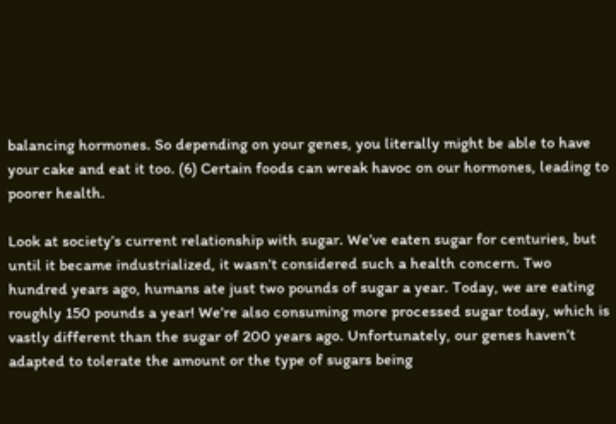balancing hormones. So depending on your genes, you literally might be able to have your cake and eat it too. (6) Certain foods can wreak havoc on our hormones, leading to poorer health.

Look at society’s current relationship with sugar. We’ve eaten sugar for centuries, but until it became industrialized, it wasn’t considered such a health concern. Two hundred years ago, humans ate just two pounds of sugar a year. Today, we are eating roughly 150 pounds a year! We’re also consuming more processed sugar today, which is vastly different than the sugar of 200 years ago. Unfortunately, our genes haven’t adapted to tolerate the amount or the type of sugars being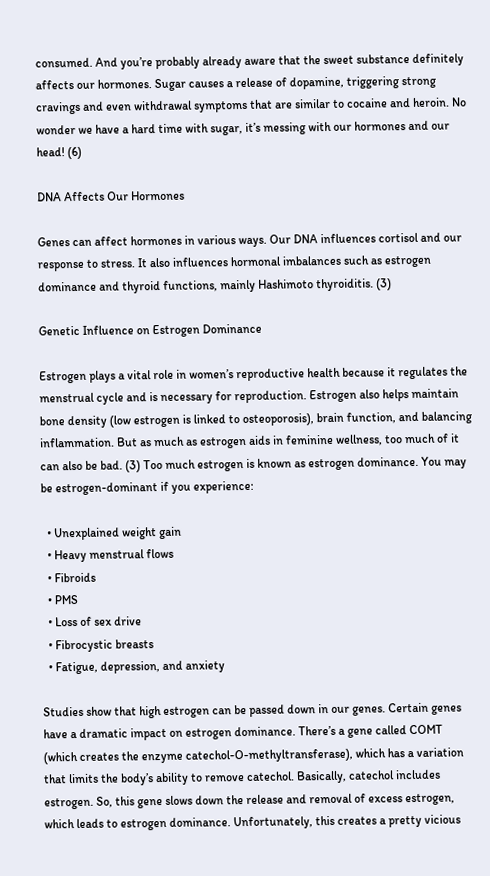consumed. And you’re probably already aware that the sweet substance definitely affects our hormones. Sugar causes a release of dopamine, triggering strong cravings and even withdrawal symptoms that are similar to cocaine and heroin. No wonder we have a hard time with sugar, it’s messing with our hormones and our head! (6)

DNA Affects Our Hormones

Genes can affect hormones in various ways. Our DNA influences cortisol and our response to stress. It also influences hormonal imbalances such as estrogen dominance and thyroid functions, mainly Hashimoto thyroiditis. (3)

Genetic Influence on Estrogen Dominance

Estrogen plays a vital role in women’s reproductive health because it regulates the menstrual cycle and is necessary for reproduction. Estrogen also helps maintain bone density (low estrogen is linked to osteoporosis), brain function, and balancing inflammation. But as much as estrogen aids in feminine wellness, too much of it can also be bad. (3) Too much estrogen is known as estrogen dominance. You may be estrogen-dominant if you experience:

  • Unexplained weight gain
  • Heavy menstrual flows
  • Fibroids
  • PMS
  • Loss of sex drive
  • Fibrocystic breasts
  • Fatigue, depression, and anxiety

Studies show that high estrogen can be passed down in our genes. Certain genes have a dramatic impact on estrogen dominance. There’s a gene called COMT (which creates the enzyme catechol-O-methyltransferase), which has a variation that limits the body’s ability to remove catechol. Basically, catechol includes estrogen. So, this gene slows down the release and removal of excess estrogen, which leads to estrogen dominance. Unfortunately, this creates a pretty vicious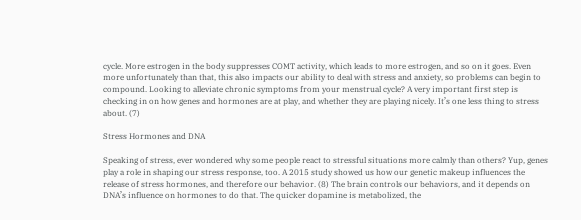cycle. More estrogen in the body suppresses COMT activity, which leads to more estrogen, and so on it goes. Even more unfortunately than that, this also impacts our ability to deal with stress and anxiety, so problems can begin to compound. Looking to alleviate chronic symptoms from your menstrual cycle? A very important first step is checking in on how genes and hormones are at play, and whether they are playing nicely. It’s one less thing to stress about. (7)

Stress Hormones and DNA

Speaking of stress, ever wondered why some people react to stressful situations more calmly than others? Yup, genes play a role in shaping our stress response, too. A 2015 study showed us how our genetic makeup influences the release of stress hormones, and therefore our behavior. (8) The brain controls our behaviors, and it depends on DNA’s influence on hormones to do that. The quicker dopamine is metabolized, the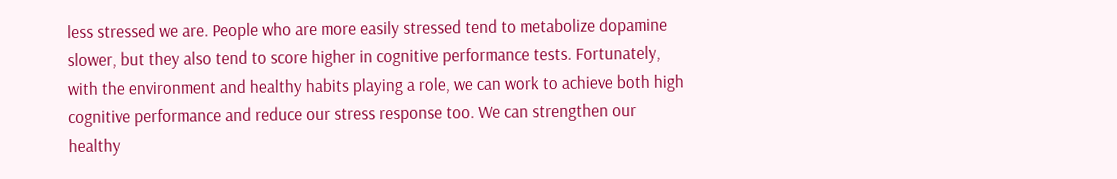less stressed we are. People who are more easily stressed tend to metabolize dopamine slower, but they also tend to score higher in cognitive performance tests. Fortunately, with the environment and healthy habits playing a role, we can work to achieve both high cognitive performance and reduce our stress response too. We can strengthen our healthy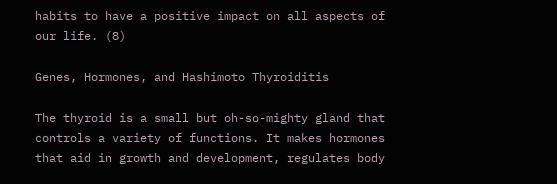habits to have a positive impact on all aspects of our life. (8)

Genes, Hormones, and Hashimoto Thyroiditis

The thyroid is a small but oh-so-mighty gland that controls a variety of functions. It makes hormones that aid in growth and development, regulates body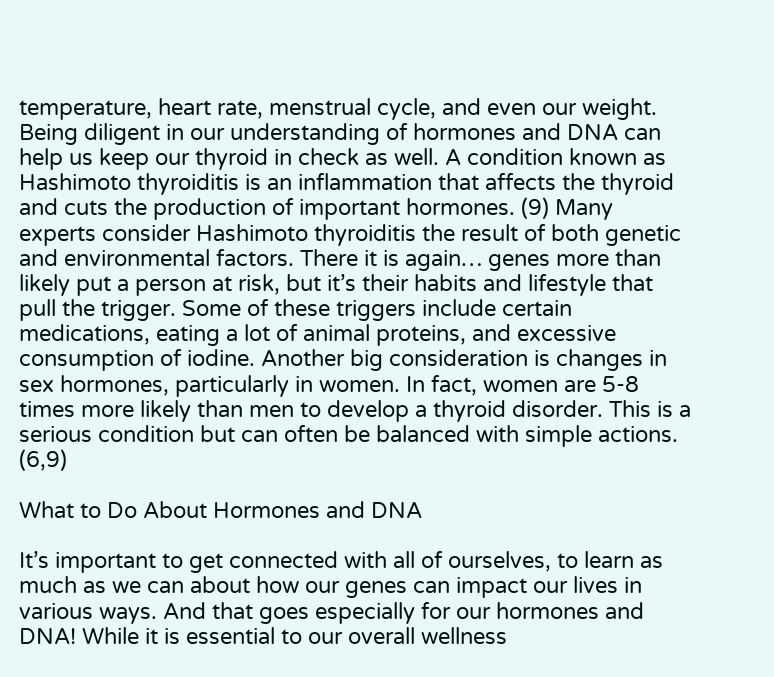temperature, heart rate, menstrual cycle, and even our weight. Being diligent in our understanding of hormones and DNA can help us keep our thyroid in check as well. A condition known as Hashimoto thyroiditis is an inflammation that affects the thyroid and cuts the production of important hormones. (9) Many experts consider Hashimoto thyroiditis the result of both genetic and environmental factors. There it is again… genes more than likely put a person at risk, but it’s their habits and lifestyle that pull the trigger. Some of these triggers include certain medications, eating a lot of animal proteins, and excessive consumption of iodine. Another big consideration is changes in sex hormones, particularly in women. In fact, women are 5-8 times more likely than men to develop a thyroid disorder. This is a serious condition but can often be balanced with simple actions. (6,9)

What to Do About Hormones and DNA

It’s important to get connected with all of ourselves, to learn as much as we can about how our genes can impact our lives in various ways. And that goes especially for our hormones and DNA! While it is essential to our overall wellness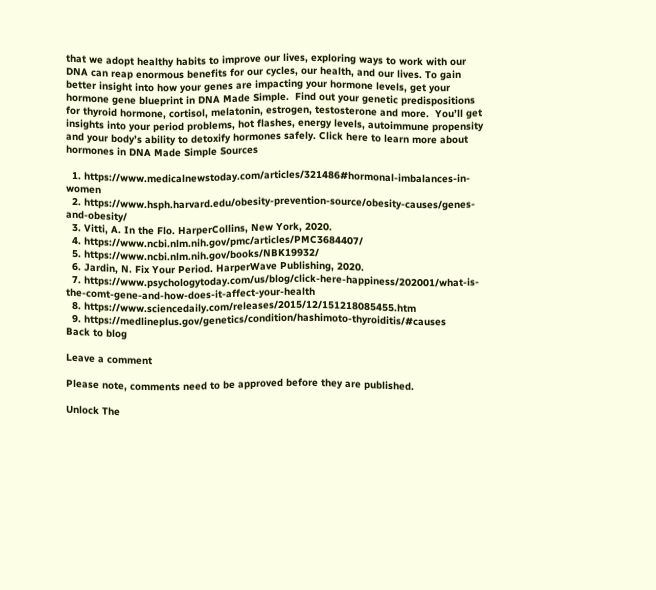that we adopt healthy habits to improve our lives, exploring ways to work with our DNA can reap enormous benefits for our cycles, our health, and our lives. To gain better insight into how your genes are impacting your hormone levels, get your hormone gene blueprint in DNA Made Simple.  Find out your genetic predispositions for thyroid hormone, cortisol, melatonin, estrogen, testosterone and more.  You’ll get insights into your period problems, hot flashes, energy levels, autoimmune propensity and your body’s ability to detoxify hormones safely. Click here to learn more about hormones in DNA Made Simple Sources

  1. https://www.medicalnewstoday.com/articles/321486#hormonal-imbalances-in-women
  2. https://www.hsph.harvard.edu/obesity-prevention-source/obesity-causes/genes-and-obesity/
  3. Vitti, A. In the Flo. HarperCollins, New York, 2020.
  4. https://www.ncbi.nlm.nih.gov/pmc/articles/PMC3684407/
  5. https://www.ncbi.nlm.nih.gov/books/NBK19932/
  6. Jardin, N. Fix Your Period. HarperWave Publishing, 2020.
  7. https://www.psychologytoday.com/us/blog/click-here-happiness/202001/what-is-the-comt-gene-and-how-does-it-affect-your-health
  8. https://www.sciencedaily.com/releases/2015/12/151218085455.htm
  9. https://medlineplus.gov/genetics/condition/hashimoto-thyroiditis/#causes
Back to blog

Leave a comment

Please note, comments need to be approved before they are published.

Unlock The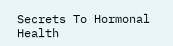Secrets To Hormonal Health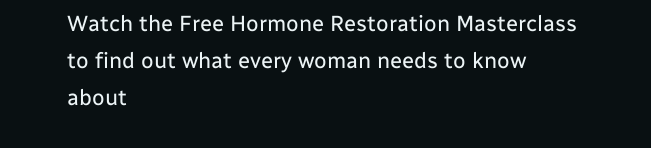Watch the Free Hormone Restoration Masterclass to find out what every woman needs to know about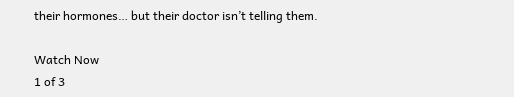their hormones… but their doctor isn’t telling them.

Watch Now
1 of 3